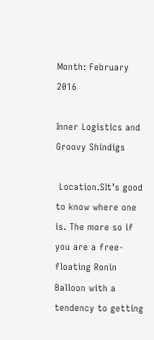Month: February 2016

Inner Logistics and Groovy Shindigs

 Location.SIt’s good to know where one is. The more so if you are a free-floating Ronin Balloon with a tendency to getting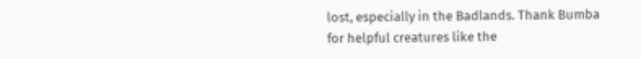lost, especially in the Badlands. Thank Bumba for helpful creatures like the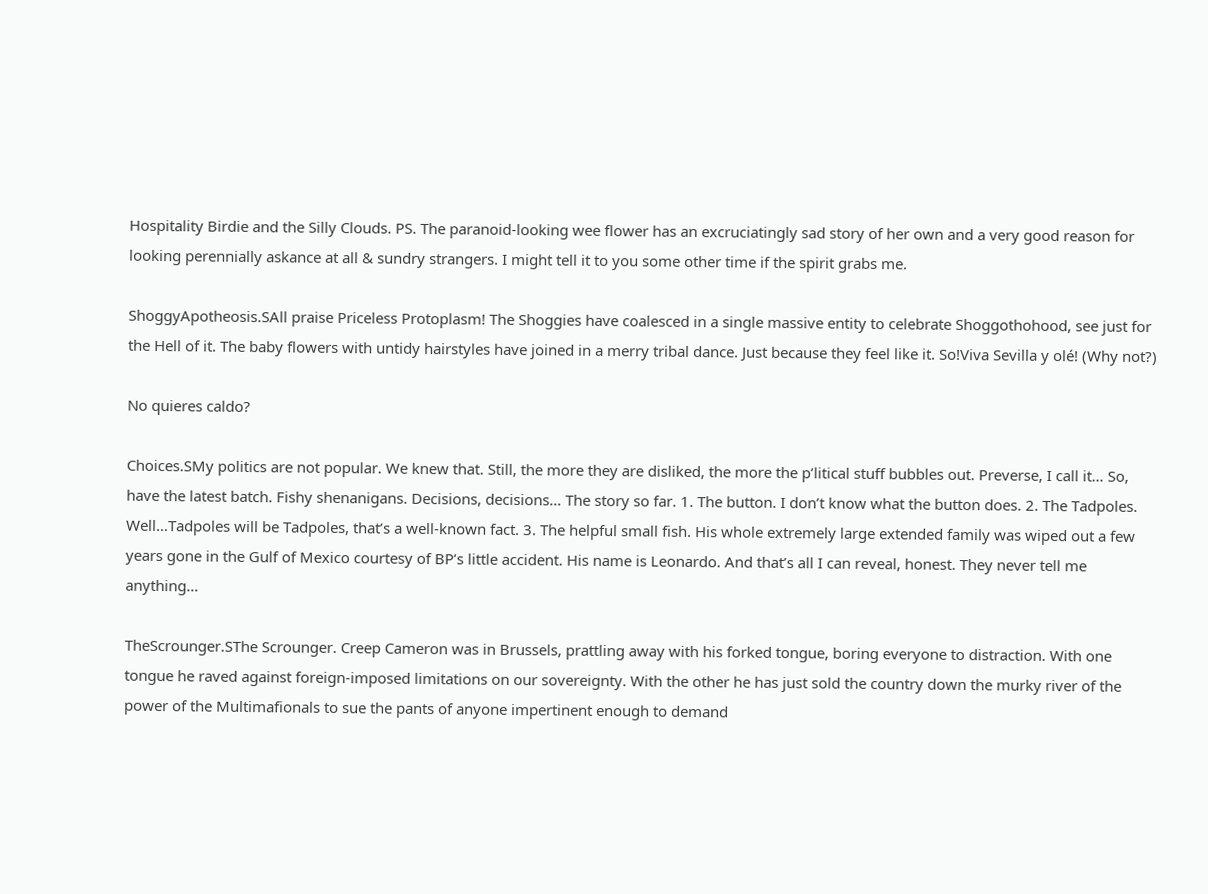Hospitality Birdie and the Silly Clouds. PS. The paranoid-looking wee flower has an excruciatingly sad story of her own and a very good reason for looking perennially askance at all & sundry strangers. I might tell it to you some other time if the spirit grabs me.

ShoggyApotheosis.SAll praise Priceless Protoplasm! The Shoggies have coalesced in a single massive entity to celebrate Shoggothohood, see just for the Hell of it. The baby flowers with untidy hairstyles have joined in a merry tribal dance. Just because they feel like it. So!Viva Sevilla y olé! (Why not?)

No quieres caldo?

Choices.SMy politics are not popular. We knew that. Still, the more they are disliked, the more the p’litical stuff bubbles out. Preverse, I call it… So, have the latest batch. Fishy shenanigans. Decisions, decisions… The story so far. 1. The button. I don’t know what the button does. 2. The Tadpoles. Well…Tadpoles will be Tadpoles, that’s a well-known fact. 3. The helpful small fish. His whole extremely large extended family was wiped out a few years gone in the Gulf of Mexico courtesy of BP’s little accident. His name is Leonardo. And that’s all I can reveal, honest. They never tell me anything…

TheScrounger.SThe Scrounger. Creep Cameron was in Brussels, prattling away with his forked tongue, boring everyone to distraction. With one tongue he raved against foreign-imposed limitations on our sovereignty. With the other he has just sold the country down the murky river of the power of the Multimafionals to sue the pants of anyone impertinent enough to demand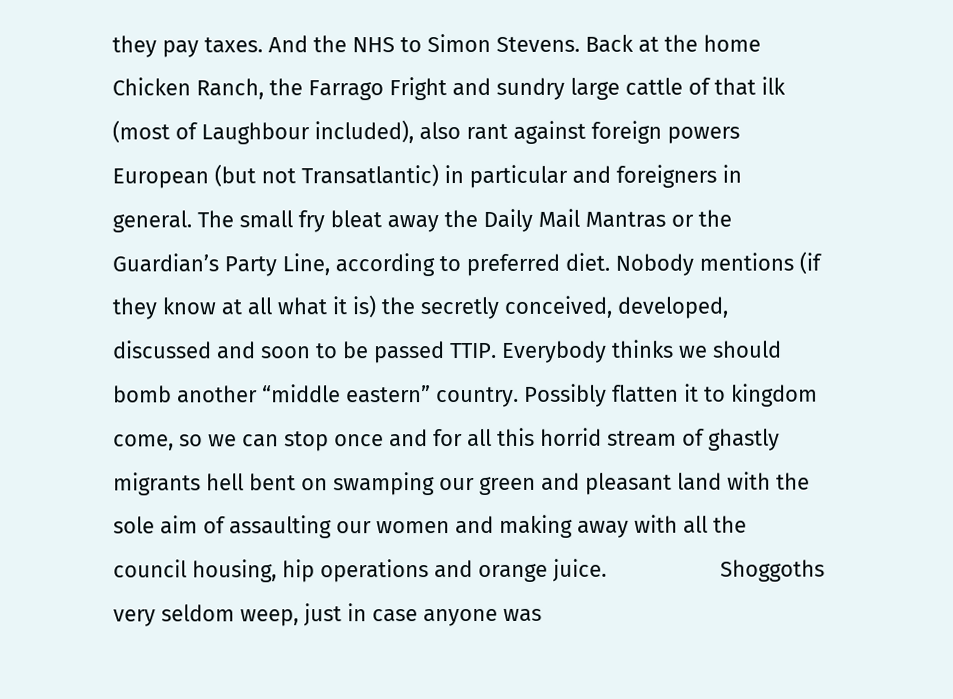they pay taxes. And the NHS to Simon Stevens. Back at the home Chicken Ranch, the Farrago Fright and sundry large cattle of that ilk (most of Laughbour included), also rant against foreign powers European (but not Transatlantic) in particular and foreigners in general. The small fry bleat away the Daily Mail Mantras or the Guardian’s Party Line, according to preferred diet. Nobody mentions (if they know at all what it is) the secretly conceived, developed, discussed and soon to be passed TTIP. Everybody thinks we should bomb another “middle eastern” country. Possibly flatten it to kingdom come, so we can stop once and for all this horrid stream of ghastly migrants hell bent on swamping our green and pleasant land with the sole aim of assaulting our women and making away with all the council housing, hip operations and orange juice.                   Shoggoths very seldom weep, just in case anyone was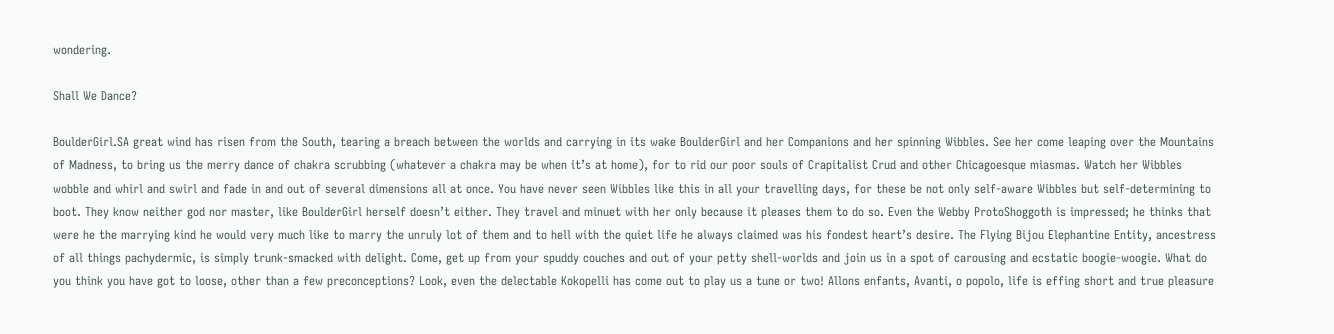wondering.

Shall We Dance?

BoulderGirl.SA great wind has risen from the South, tearing a breach between the worlds and carrying in its wake BoulderGirl and her Companions and her spinning Wibbles. See her come leaping over the Mountains of Madness, to bring us the merry dance of chakra scrubbing (whatever a chakra may be when it’s at home), for to rid our poor souls of Crapitalist Crud and other Chicagoesque miasmas. Watch her Wibbles wobble and whirl and swirl and fade in and out of several dimensions all at once. You have never seen Wibbles like this in all your travelling days, for these be not only self-aware Wibbles but self-determining to boot. They know neither god nor master, like BoulderGirl herself doesn’t either. They travel and minuet with her only because it pleases them to do so. Even the Webby ProtoShoggoth is impressed; he thinks that were he the marrying kind he would very much like to marry the unruly lot of them and to hell with the quiet life he always claimed was his fondest heart’s desire. The Flying Bijou Elephantine Entity, ancestress of all things pachydermic, is simply trunk-smacked with delight. Come, get up from your spuddy couches and out of your petty shell-worlds and join us in a spot of carousing and ecstatic boogie-woogie. What do you think you have got to loose, other than a few preconceptions? Look, even the delectable Kokopelli has come out to play us a tune or two! Allons enfants, Avanti, o popolo, life is effing short and true pleasure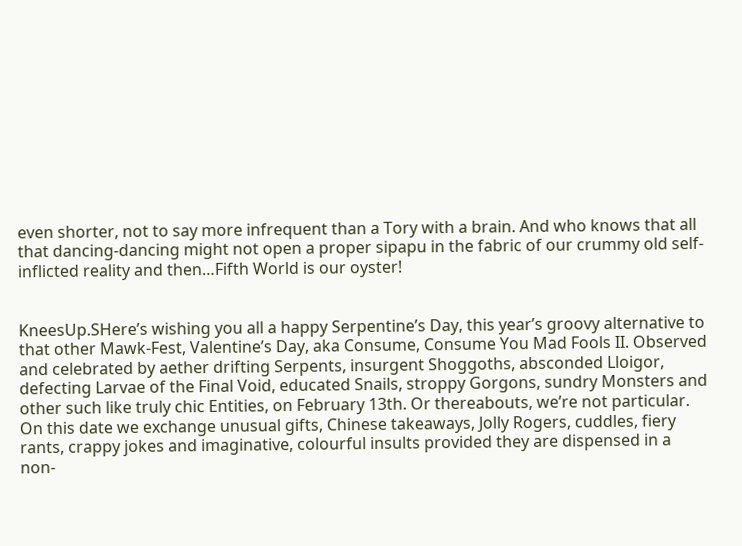even shorter, not to say more infrequent than a Tory with a brain. And who knows that all that dancing-dancing might not open a proper sipapu in the fabric of our crummy old self-inflicted reality and then…Fifth World is our oyster!


KneesUp.SHere’s wishing you all a happy Serpentine’s Day, this year’s groovy alternative to that other Mawk-Fest, Valentine’s Day, aka Consume, Consume You Mad Fools II. Observed and celebrated by aether drifting Serpents, insurgent Shoggoths, absconded Lloigor, defecting Larvae of the Final Void, educated Snails, stroppy Gorgons, sundry Monsters and other such like truly chic Entities, on February 13th. Or thereabouts, we’re not particular. On this date we exchange unusual gifts, Chinese takeaways, Jolly Rogers, cuddles, fiery rants, crappy jokes and imaginative, colourful insults provided they are dispensed in a non-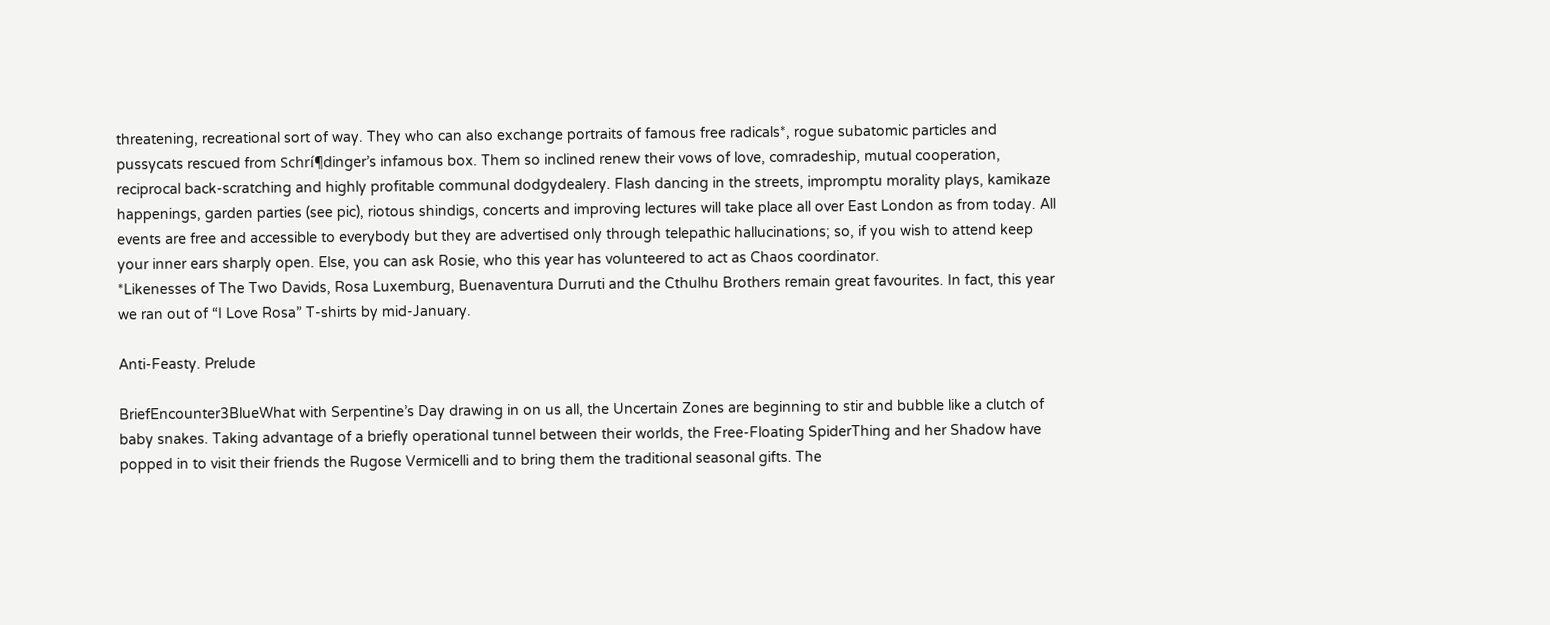threatening, recreational sort of way. They who can also exchange portraits of famous free radicals*, rogue subatomic particles and pussycats rescued from Schrí¶dinger’s infamous box. Them so inclined renew their vows of love, comradeship, mutual cooperation, reciprocal back-scratching and highly profitable communal dodgydealery. Flash dancing in the streets, impromptu morality plays, kamikaze happenings, garden parties (see pic), riotous shindigs, concerts and improving lectures will take place all over East London as from today. All events are free and accessible to everybody but they are advertised only through telepathic hallucinations; so, if you wish to attend keep your inner ears sharply open. Else, you can ask Rosie, who this year has volunteered to act as Chaos coordinator.
*Likenesses of The Two Davids, Rosa Luxemburg, Buenaventura Durruti and the Cthulhu Brothers remain great favourites. In fact, this year we ran out of “I Love Rosa” T-shirts by mid-January.

Anti-Feasty. Prelude

BriefEncounter3BlueWhat with Serpentine’s Day drawing in on us all, the Uncertain Zones are beginning to stir and bubble like a clutch of baby snakes. Taking advantage of a briefly operational tunnel between their worlds, the Free-Floating SpiderThing and her Shadow have popped in to visit their friends the Rugose Vermicelli and to bring them the traditional seasonal gifts. The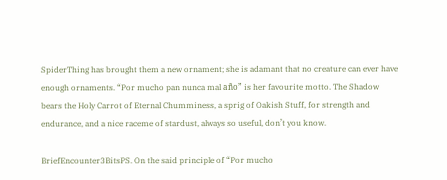SpiderThing has brought them a new ornament; she is adamant that no creature can ever have enough ornaments. “Por mucho pan nunca mal año” is her favourite motto. The Shadow bears the Holy Carrot of Eternal Chumminess, a sprig of Oakish Stuff, for strength and endurance, and a nice raceme of stardust, always so useful, don’t you know.

BriefEncounter3BitsPS. On the said principle of “Por mucho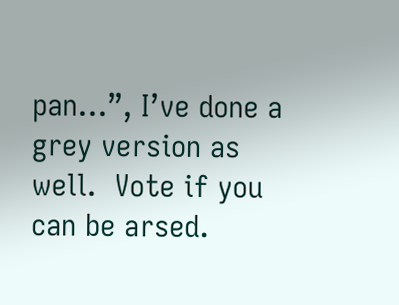pan…”, I’ve done a grey version as well.  Vote if you can be arsed.